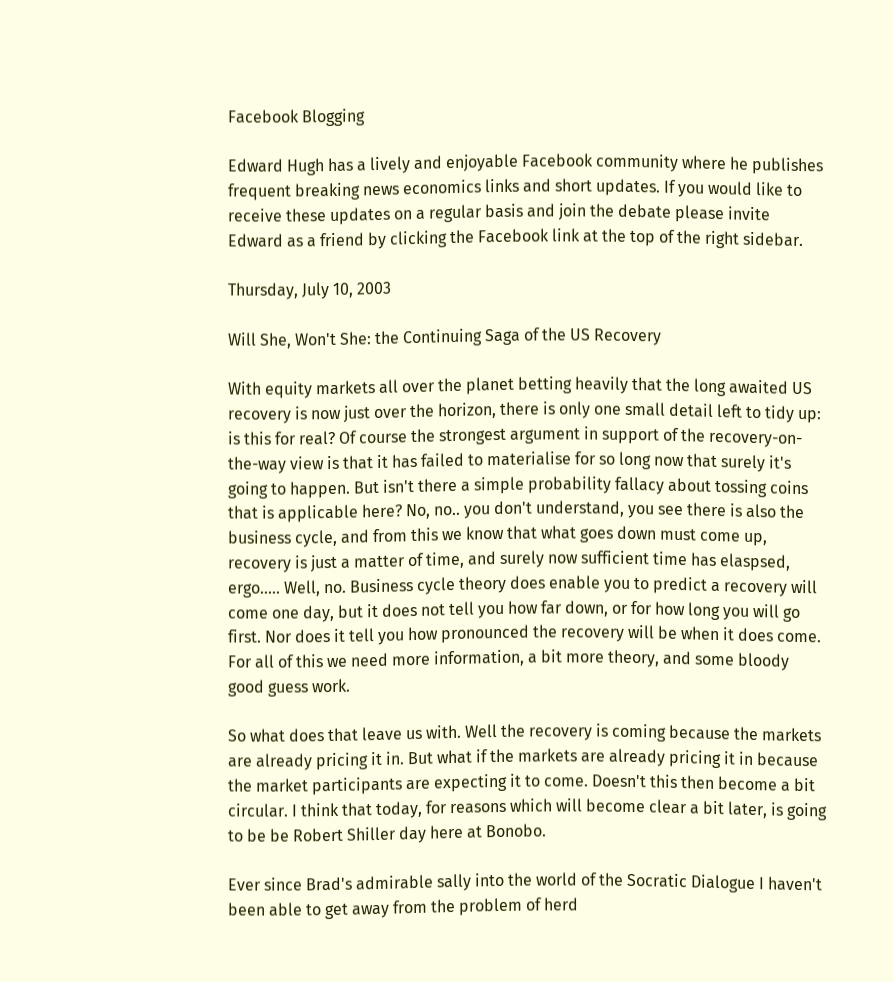Facebook Blogging

Edward Hugh has a lively and enjoyable Facebook community where he publishes frequent breaking news economics links and short updates. If you would like to receive these updates on a regular basis and join the debate please invite Edward as a friend by clicking the Facebook link at the top of the right sidebar.

Thursday, July 10, 2003

Will She, Won't She: the Continuing Saga of the US Recovery

With equity markets all over the planet betting heavily that the long awaited US recovery is now just over the horizon, there is only one small detail left to tidy up: is this for real? Of course the strongest argument in support of the recovery-on-the-way view is that it has failed to materialise for so long now that surely it's going to happen. But isn't there a simple probability fallacy about tossing coins that is applicable here? No, no.. you don't understand, you see there is also the business cycle, and from this we know that what goes down must come up, recovery is just a matter of time, and surely now sufficient time has elaspsed, ergo..... Well, no. Business cycle theory does enable you to predict a recovery will come one day, but it does not tell you how far down, or for how long you will go first. Nor does it tell you how pronounced the recovery will be when it does come. For all of this we need more information, a bit more theory, and some bloody good guess work.

So what does that leave us with. Well the recovery is coming because the markets are already pricing it in. But what if the markets are already pricing it in because the market participants are expecting it to come. Doesn't this then become a bit circular. I think that today, for reasons which will become clear a bit later, is going to be be Robert Shiller day here at Bonobo.

Ever since Brad's admirable sally into the world of the Socratic Dialogue I haven't been able to get away from the problem of herd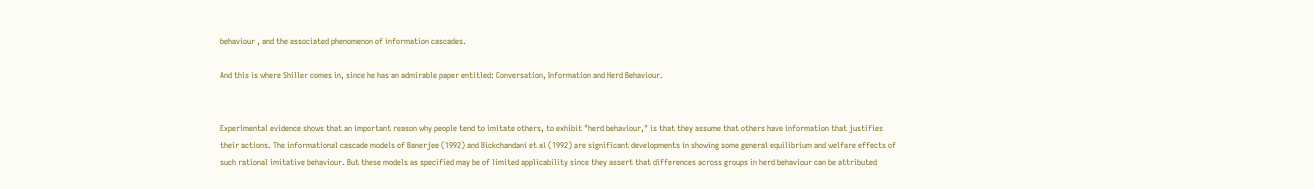behaviour , and the associated phenomenon of information cascades.

And this is where Shiller comes in, since he has an admirable paper entitled: Conversation, Information and Herd Behaviour.


Experimental evidence shows that an important reason why people tend to imitate others, to exhibit "herd behaviour," is that they assume that others have information that justifies their actions. The informational cascade models of Banerjee (1992) and Bickchandani et al (1992) are significant developments in showing some general equilibrium and welfare effects of such rational imitative behaviour. But these models as specified may be of limited applicability since they assert that differences across groups in herd behaviour can be attributed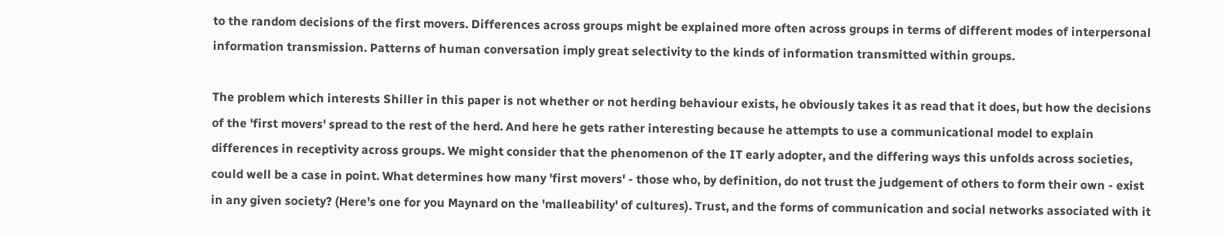to the random decisions of the first movers. Differences across groups might be explained more often across groups in terms of different modes of interpersonal information transmission. Patterns of human conversation imply great selectivity to the kinds of information transmitted within groups.

The problem which interests Shiller in this paper is not whether or not herding behaviour exists, he obviously takes it as read that it does, but how the decisions of the 'first movers' spread to the rest of the herd. And here he gets rather interesting because he attempts to use a communicational model to explain differences in receptivity across groups. We might consider that the phenomenon of the IT early adopter, and the differing ways this unfolds across societies, could well be a case in point. What determines how many 'first movers' - those who, by definition, do not trust the judgement of others to form their own - exist in any given society? (Here's one for you Maynard on the 'malleability' of cultures). Trust, and the forms of communication and social networks associated with it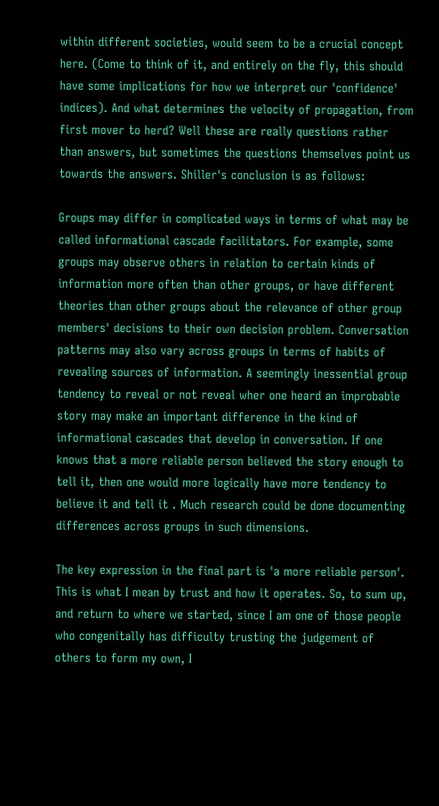within different societies, would seem to be a crucial concept here. (Come to think of it, and entirely on the fly, this should have some implications for how we interpret our 'confidence' indices). And what determines the velocity of propagation, from first mover to herd? Well these are really questions rather than answers, but sometimes the questions themselves point us towards the answers. Shiller's conclusion is as follows:

Groups may differ in complicated ways in terms of what may be called informational cascade facilitators. For example, some groups may observe others in relation to certain kinds of information more often than other groups, or have different theories than other groups about the relevance of other group members' decisions to their own decision problem. Conversation patterns may also vary across groups in terms of habits of revealing sources of information. A seemingly inessential group tendency to reveal or not reveal wher one heard an improbable story may make an important difference in the kind of informational cascades that develop in conversation. If one knows that a more reliable person believed the story enough to tell it, then one would more logically have more tendency to believe it and tell it . Much research could be done documenting differences across groups in such dimensions.

The key expression in the final part is 'a more reliable person'. This is what I mean by trust and how it operates. So, to sum up, and return to where we started, since I am one of those people who congenitally has difficulty trusting the judgement of others to form my own, I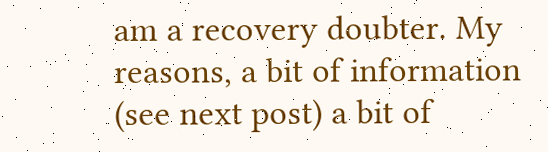am a recovery doubter. My reasons, a bit of information (see next post) a bit of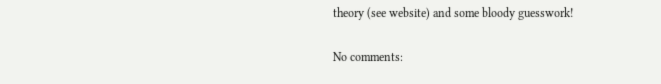theory (see website) and some bloody guesswork!

No comments: